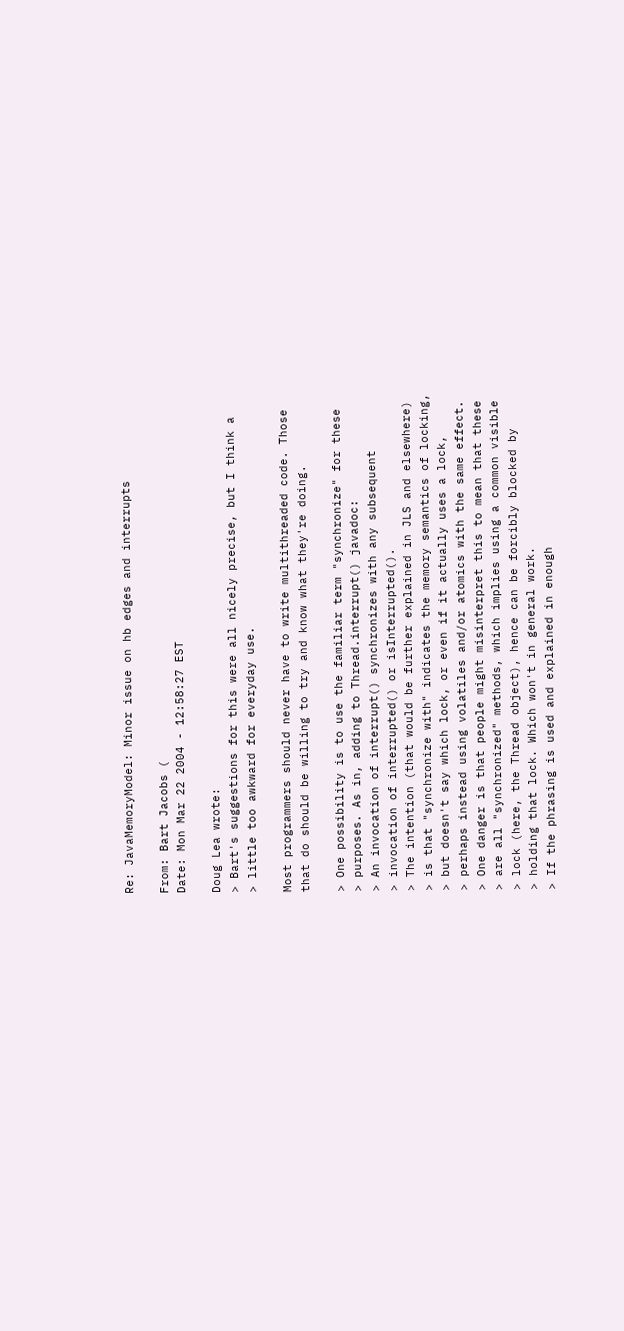Re: JavaMemoryModel: Minor issue on hb edges and interrupts

From: Bart Jacobs (
Date: Mon Mar 22 2004 - 12:58:27 EST

Doug Lea wrote:
> Bart's suggestions for this were all nicely precise, but I think a
> little too awkward for everyday use.

Most programmers should never have to write multithreaded code. Those
that do should be willing to try and know what they're doing.

> One possibility is to use the familiar term "synchronize" for these
> purposes. As in, adding to Thread.interrupt() javadoc:
> An invocation of interrupt() synchronizes with any subsequent
> invocation of interrupted() or isInterrupted().
> The intention (that would be further explained in JLS and elsewhere)
> is that "synchronize with" indicates the memory semantics of locking,
> but doesn't say which lock, or even if it actually uses a lock,
> perhaps instead using volatiles and/or atomics with the same effect.
> One danger is that people might misinterpret this to mean that these
> are all "synchronized" methods, which implies using a common visible
> lock (here, the Thread object), hence can be forcibly blocked by
> holding that lock. Which won't in general work.
> If the phrasing is used and explained in enough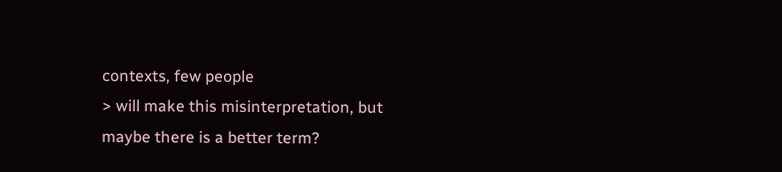contexts, few people
> will make this misinterpretation, but maybe there is a better term?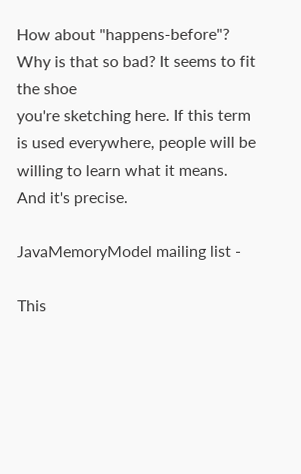How about "happens-before"? Why is that so bad? It seems to fit the shoe
you're sketching here. If this term is used everywhere, people will be
willing to learn what it means. And it's precise.

JavaMemoryModel mailing list -

This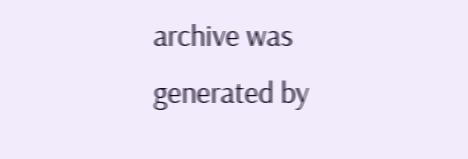archive was generated by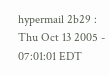hypermail 2b29 : Thu Oct 13 2005 - 07:01:01 EDT